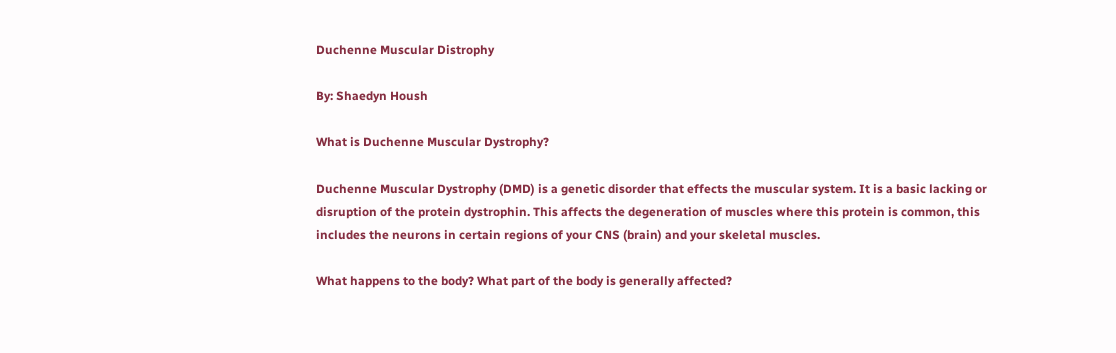Duchenne Muscular Distrophy

By: Shaedyn Housh

What is Duchenne Muscular Dystrophy?

Duchenne Muscular Dystrophy (DMD) is a genetic disorder that effects the muscular system. It is a basic lacking or disruption of the protein dystrophin. This affects the degeneration of muscles where this protein is common, this includes the neurons in certain regions of your CNS (brain) and your skeletal muscles.

What happens to the body? What part of the body is generally affected?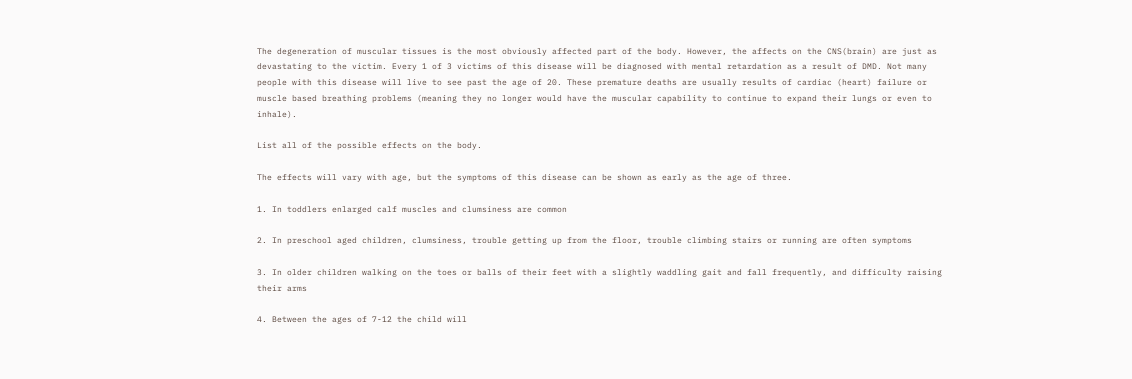The degeneration of muscular tissues is the most obviously affected part of the body. However, the affects on the CNS(brain) are just as devastating to the victim. Every 1 of 3 victims of this disease will be diagnosed with mental retardation as a result of DMD. Not many people with this disease will live to see past the age of 20. These premature deaths are usually results of cardiac (heart) failure or muscle based breathing problems (meaning they no longer would have the muscular capability to continue to expand their lungs or even to inhale).

List all of the possible effects on the body.

The effects will vary with age, but the symptoms of this disease can be shown as early as the age of three.

1. In toddlers enlarged calf muscles and clumsiness are common

2. In preschool aged children, clumsiness, trouble getting up from the floor, trouble climbing stairs or running are often symptoms

3. In older children walking on the toes or balls of their feet with a slightly waddling gait and fall frequently, and difficulty raising their arms

4. Between the ages of 7-12 the child will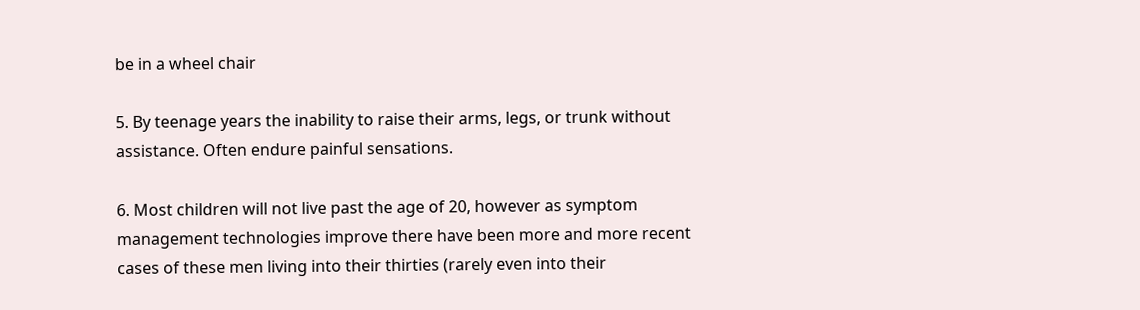be in a wheel chair

5. By teenage years the inability to raise their arms, legs, or trunk without assistance. Often endure painful sensations.

6. Most children will not live past the age of 20, however as symptom management technologies improve there have been more and more recent cases of these men living into their thirties (rarely even into their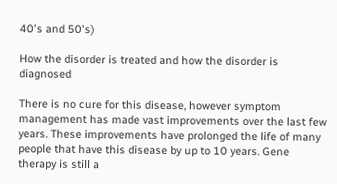40's and 50's)

How the disorder is treated and how the disorder is diagnosed

There is no cure for this disease, however symptom management has made vast improvements over the last few years. These improvements have prolonged the life of many people that have this disease by up to 10 years. Gene therapy is still a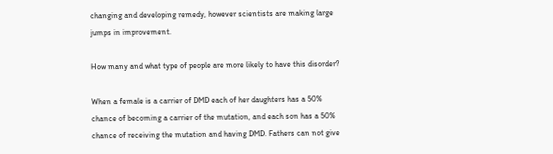changing and developing remedy, however scientists are making large jumps in improvement.

How many and what type of people are more likely to have this disorder?

When a female is a carrier of DMD each of her daughters has a 50% chance of becoming a carrier of the mutation, and each son has a 50% chance of receiving the mutation and having DMD. Fathers can not give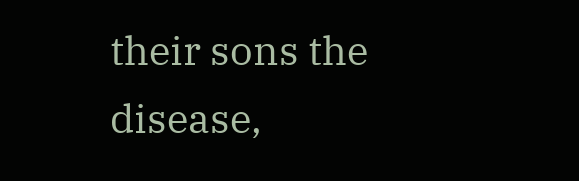their sons the disease,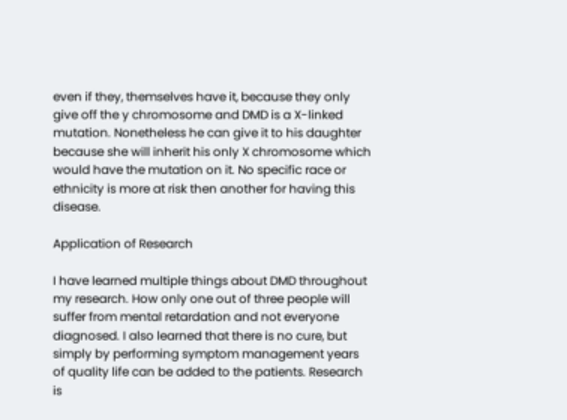even if they, themselves have it, because they only give off the y chromosome and DMD is a X-linked mutation. Nonetheless he can give it to his daughter because she will inherit his only X chromosome which would have the mutation on it. No specific race or ethnicity is more at risk then another for having this disease.

Application of Research

I have learned multiple things about DMD throughout my research. How only one out of three people will suffer from mental retardation and not everyone diagnosed. I also learned that there is no cure, but simply by performing symptom management years of quality life can be added to the patients. Research is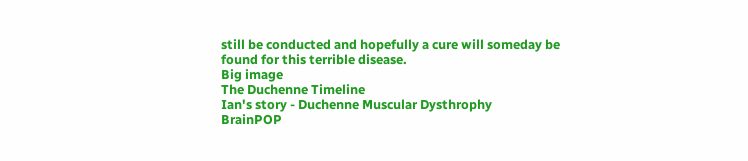still be conducted and hopefully a cure will someday be found for this terrible disease.
Big image
The Duchenne Timeline
Ian's story - Duchenne Muscular Dysthrophy
BrainPOP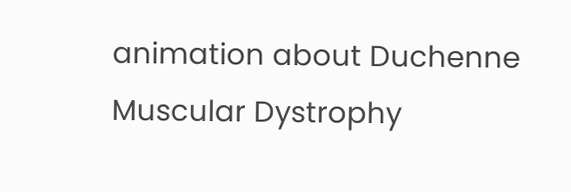animation about Duchenne Muscular Dystrophy